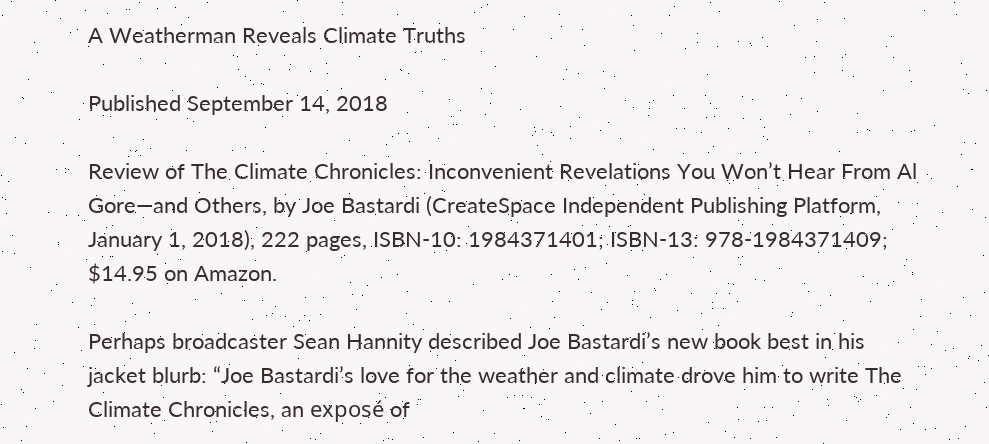A Weatherman Reveals Climate Truths

Published September 14, 2018

Review of The Climate Chronicles: Inconvenient Revelations You Won’t Hear From Al Gore—and Others, by Joe Bastardi (CreateSpace Independent Publishing Platform, January 1, 2018), 222 pages, ISBN-10: 1984371401; ISBN-13: 978-1984371409; $14.95 on Amazon.

Perhaps broadcaster Sean Hannity described Joe Bastardi’s new book best in his jacket blurb: “Joe Bastardi’s love for the weather and climate drove him to write The Climate Chronicles, an exposé of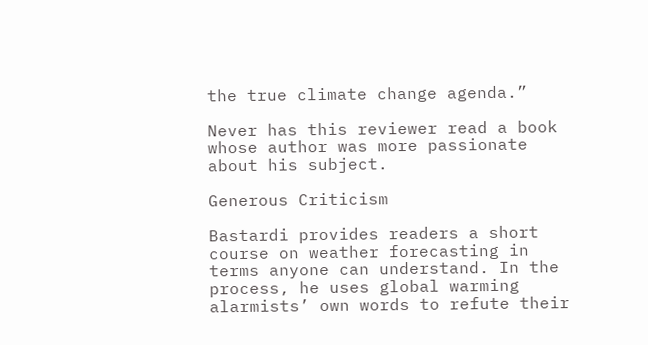the true climate change agenda.”

Never has this reviewer read a book whose author was more passionate about his subject.

Generous Criticism

Bastardi provides readers a short course on weather forecasting in terms anyone can understand. In the process, he uses global warming alarmists’ own words to refute their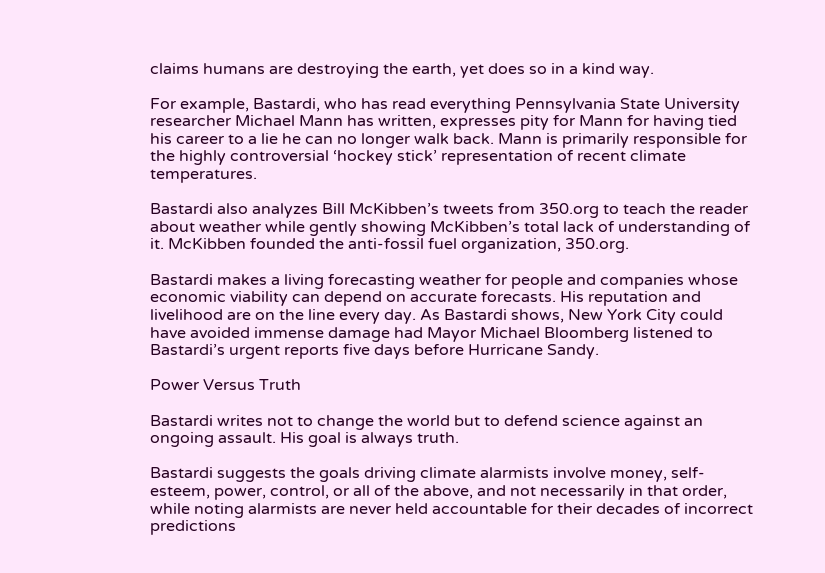claims humans are destroying the earth, yet does so in a kind way.

For example, Bastardi, who has read everything Pennsylvania State University researcher Michael Mann has written, expresses pity for Mann for having tied his career to a lie he can no longer walk back. Mann is primarily responsible for the highly controversial ‘hockey stick’ representation of recent climate temperatures.

Bastardi also analyzes Bill McKibben’s tweets from 350.org to teach the reader about weather while gently showing McKibben’s total lack of understanding of it. McKibben founded the anti-fossil fuel organization, 350.org.

Bastardi makes a living forecasting weather for people and companies whose economic viability can depend on accurate forecasts. His reputation and livelihood are on the line every day. As Bastardi shows, New York City could have avoided immense damage had Mayor Michael Bloomberg listened to Bastardi’s urgent reports five days before Hurricane Sandy.

Power Versus Truth

Bastardi writes not to change the world but to defend science against an ongoing assault. His goal is always truth.

Bastardi suggests the goals driving climate alarmists involve money, self-esteem, power, control, or all of the above, and not necessarily in that order, while noting alarmists are never held accountable for their decades of incorrect predictions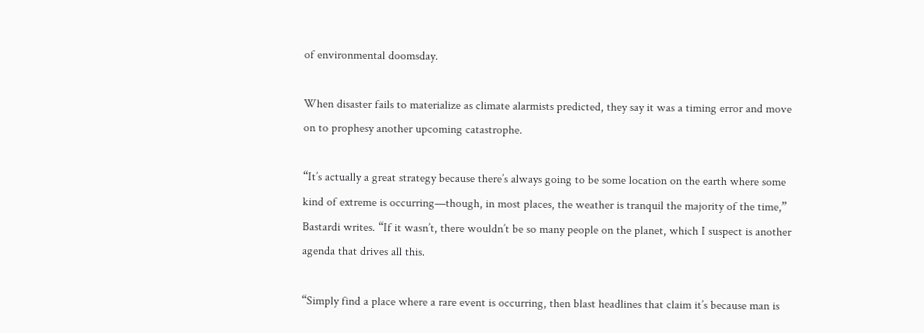of environmental doomsday.

When disaster fails to materialize as climate alarmists predicted, they say it was a timing error and move on to prophesy another upcoming catastrophe.

“It’s actually a great strategy because there’s always going to be some location on the earth where some kind of extreme is occurring—though, in most places, the weather is tranquil the majority of the time,” Bastardi writes. “If it wasn’t, there wouldn’t be so many people on the planet, which I suspect is another agenda that drives all this.

“Simply find a place where a rare event is occurring, then blast headlines that claim it’s because man is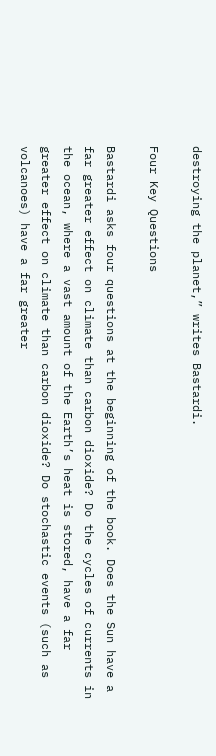destroying the planet,” writes Bastardi.

Four Key Questions

Bastardi asks four questions at the beginning of the book. Does the Sun have a far greater effect on climate than carbon dioxide? Do the cycles of currents in the ocean, where a vast amount of the Earth’s heat is stored, have a far greater effect on climate than carbon dioxide? Do stochastic events (such as volcanoes) have a far greater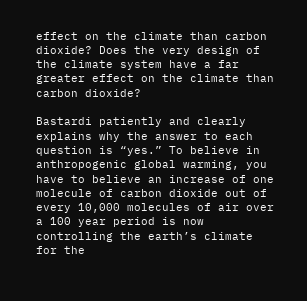effect on the climate than carbon dioxide? Does the very design of the climate system have a far greater effect on the climate than carbon dioxide?

Bastardi patiently and clearly explains why the answer to each question is “yes.” To believe in anthropogenic global warming, you have to believe an increase of one molecule of carbon dioxide out of every 10,000 molecules of air over a 100 year period is now controlling the earth’s climate for the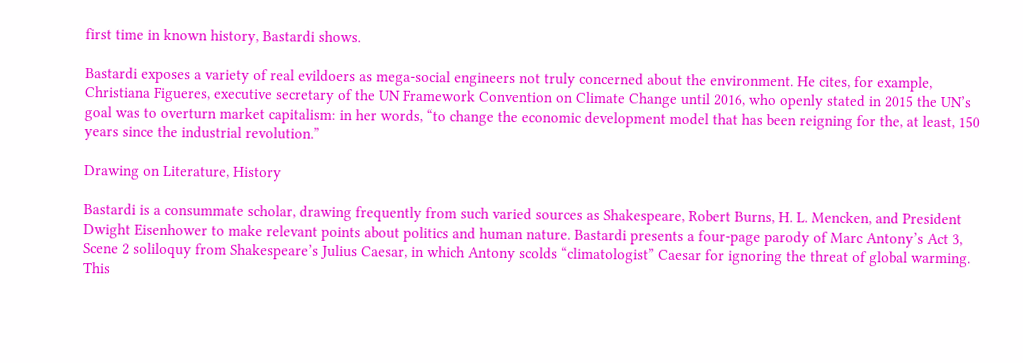first time in known history, Bastardi shows.

Bastardi exposes a variety of real evildoers as mega-social engineers not truly concerned about the environment. He cites, for example, Christiana Figueres, executive secretary of the UN Framework Convention on Climate Change until 2016, who openly stated in 2015 the UN’s goal was to overturn market capitalism: in her words, “to change the economic development model that has been reigning for the, at least, 150 years since the industrial revolution.”

Drawing on Literature, History

Bastardi is a consummate scholar, drawing frequently from such varied sources as Shakespeare, Robert Burns, H. L. Mencken, and President Dwight Eisenhower to make relevant points about politics and human nature. Bastardi presents a four-page parody of Marc Antony’s Act 3, Scene 2 soliloquy from Shakespeare’s Julius Caesar, in which Antony scolds “climatologist” Caesar for ignoring the threat of global warming. This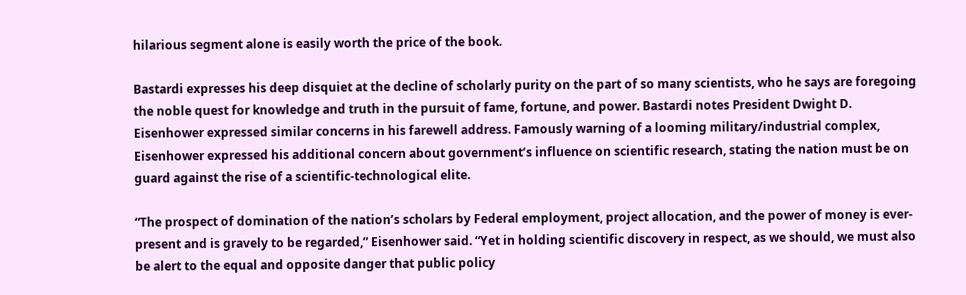hilarious segment alone is easily worth the price of the book.

Bastardi expresses his deep disquiet at the decline of scholarly purity on the part of so many scientists, who he says are foregoing the noble quest for knowledge and truth in the pursuit of fame, fortune, and power. Bastardi notes President Dwight D. Eisenhower expressed similar concerns in his farewell address. Famously warning of a looming military/industrial complex, Eisenhower expressed his additional concern about government’s influence on scientific research, stating the nation must be on guard against the rise of a scientific-technological elite.

“The prospect of domination of the nation’s scholars by Federal employment, project allocation, and the power of money is ever-present and is gravely to be regarded,” Eisenhower said. “Yet in holding scientific discovery in respect, as we should, we must also be alert to the equal and opposite danger that public policy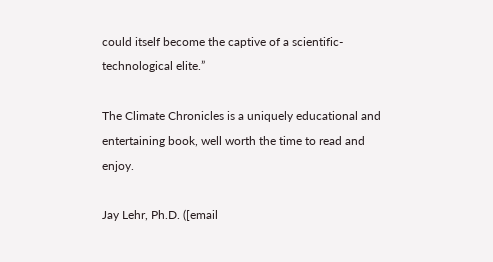could itself become the captive of a scientific-technological elite.”

The Climate Chronicles is a uniquely educational and entertaining book, well worth the time to read and enjoy.

Jay Lehr, Ph.D. ([email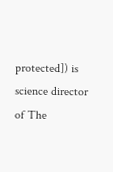protected]) is science director of The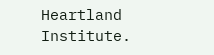Heartland Institute.